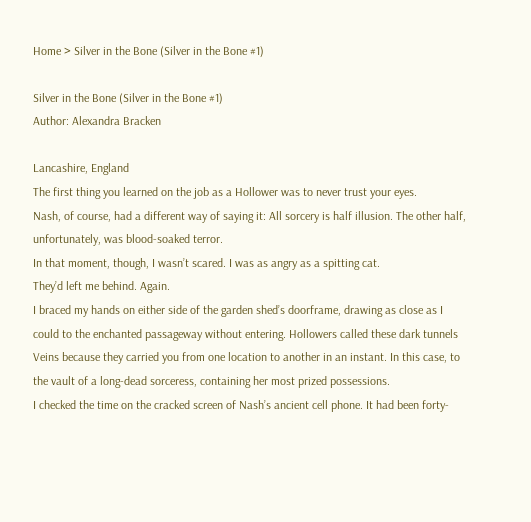Home > Silver in the Bone (Silver in the Bone #1)

Silver in the Bone (Silver in the Bone #1)
Author: Alexandra Bracken

Lancashire, England
The first thing you learned on the job as a Hollower was to never trust your eyes.
Nash, of course, had a different way of saying it: All sorcery is half illusion. The other half, unfortunately, was blood-soaked terror.
In that moment, though, I wasn’t scared. I was as angry as a spitting cat.
They’d left me behind. Again.
I braced my hands on either side of the garden shed’s doorframe, drawing as close as I could to the enchanted passageway without entering. Hollowers called these dark tunnels Veins because they carried you from one location to another in an instant. In this case, to the vault of a long-dead sorceress, containing her most prized possessions.
I checked the time on the cracked screen of Nash’s ancient cell phone. It had been forty-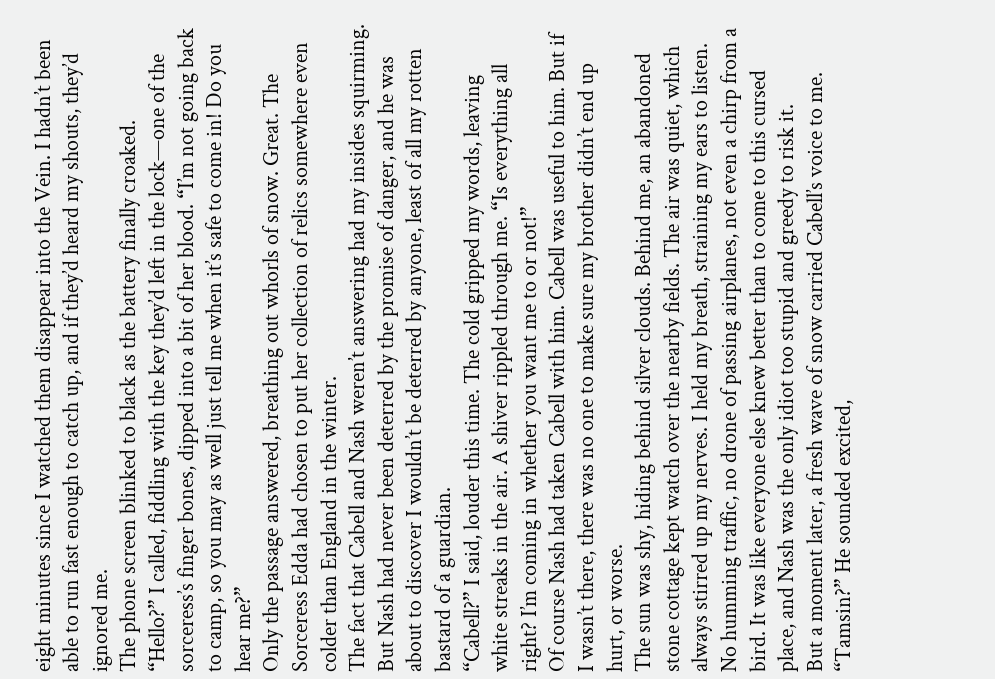eight minutes since I watched them disappear into the Vein. I hadn’t been able to run fast enough to catch up, and if they’d heard my shouts, they’d ignored me.
The phone screen blinked to black as the battery finally croaked.
“Hello?” I called, fiddling with the key they’d left in the lock—one of the sorceress’s finger bones, dipped into a bit of her blood. “I’m not going back to camp, so you may as well just tell me when it’s safe to come in! Do you hear me?”
Only the passage answered, breathing out whorls of snow. Great. The Sorceress Edda had chosen to put her collection of relics somewhere even colder than England in the winter.
The fact that Cabell and Nash weren’t answering had my insides squirming. But Nash had never been deterred by the promise of danger, and he was about to discover I wouldn’t be deterred by anyone, least of all my rotten bastard of a guardian.
“Cabell?” I said, louder this time. The cold gripped my words, leaving white streaks in the air. A shiver rippled through me. “Is everything all right? I’m coming in whether you want me to or not!”
Of course Nash had taken Cabell with him. Cabell was useful to him. But if I wasn’t there, there was no one to make sure my brother didn’t end up hurt, or worse.
The sun was shy, hiding behind silver clouds. Behind me, an abandoned stone cottage kept watch over the nearby fields. The air was quiet, which always stirred up my nerves. I held my breath, straining my ears to listen. No humming traffic, no drone of passing airplanes, not even a chirp from a bird. It was like everyone else knew better than to come to this cursed place, and Nash was the only idiot too stupid and greedy to risk it.
But a moment later, a fresh wave of snow carried Cabell’s voice to me.
“Tamsin?” He sounded excited,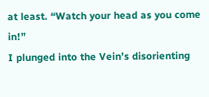at least. “Watch your head as you come in!”
I plunged into the Vein’s disorienting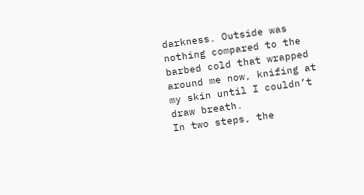darkness. Outside was nothing compared to the barbed cold that wrapped around me now, knifing at my skin until I couldn’t draw breath.
In two steps, the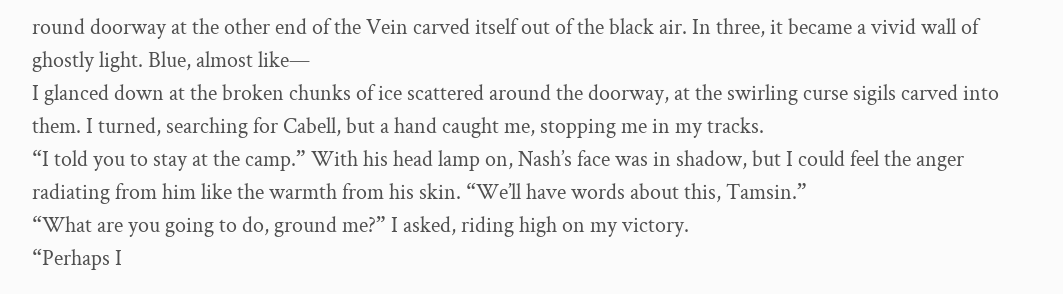round doorway at the other end of the Vein carved itself out of the black air. In three, it became a vivid wall of ghostly light. Blue, almost like—
I glanced down at the broken chunks of ice scattered around the doorway, at the swirling curse sigils carved into them. I turned, searching for Cabell, but a hand caught me, stopping me in my tracks.
“I told you to stay at the camp.” With his head lamp on, Nash’s face was in shadow, but I could feel the anger radiating from him like the warmth from his skin. “We’ll have words about this, Tamsin.”
“What are you going to do, ground me?” I asked, riding high on my victory.
“Perhaps I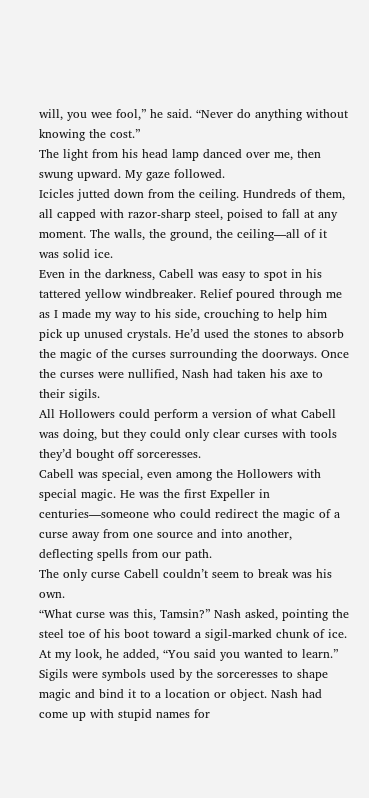will, you wee fool,” he said. “Never do anything without knowing the cost.”
The light from his head lamp danced over me, then swung upward. My gaze followed.
Icicles jutted down from the ceiling. Hundreds of them, all capped with razor-sharp steel, poised to fall at any moment. The walls, the ground, the ceiling—all of it was solid ice.
Even in the darkness, Cabell was easy to spot in his tattered yellow windbreaker. Relief poured through me as I made my way to his side, crouching to help him pick up unused crystals. He’d used the stones to absorb the magic of the curses surrounding the doorways. Once the curses were nullified, Nash had taken his axe to their sigils.
All Hollowers could perform a version of what Cabell was doing, but they could only clear curses with tools they’d bought off sorceresses.
Cabell was special, even among the Hollowers with special magic. He was the first Expeller in centuries—someone who could redirect the magic of a curse away from one source and into another, deflecting spells from our path.
The only curse Cabell couldn’t seem to break was his own.
“What curse was this, Tamsin?” Nash asked, pointing the steel toe of his boot toward a sigil-marked chunk of ice. At my look, he added, “You said you wanted to learn.”
Sigils were symbols used by the sorceresses to shape magic and bind it to a location or object. Nash had come up with stupid names for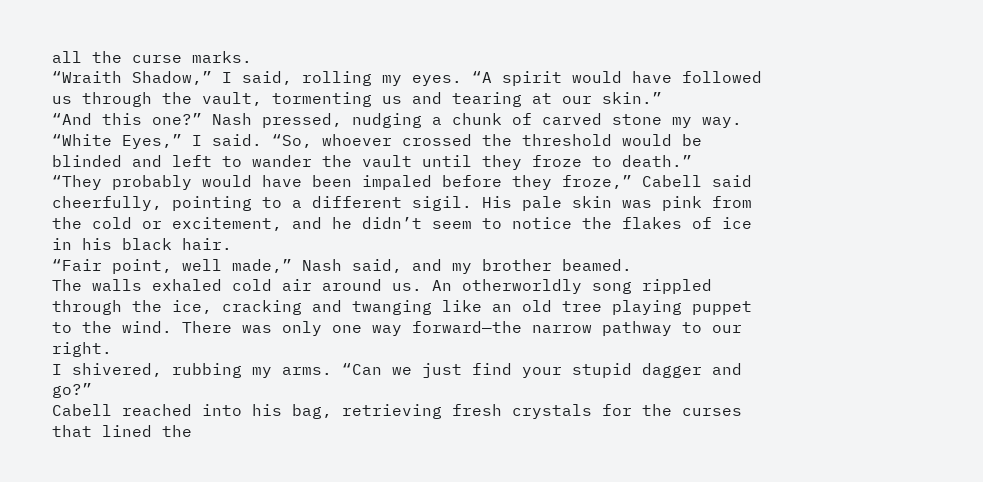all the curse marks.
“Wraith Shadow,” I said, rolling my eyes. “A spirit would have followed us through the vault, tormenting us and tearing at our skin.”
“And this one?” Nash pressed, nudging a chunk of carved stone my way.
“White Eyes,” I said. “So, whoever crossed the threshold would be blinded and left to wander the vault until they froze to death.”
“They probably would have been impaled before they froze,” Cabell said cheerfully, pointing to a different sigil. His pale skin was pink from the cold or excitement, and he didn’t seem to notice the flakes of ice in his black hair.
“Fair point, well made,” Nash said, and my brother beamed.
The walls exhaled cold air around us. An otherworldly song rippled through the ice, cracking and twanging like an old tree playing puppet to the wind. There was only one way forward—the narrow pathway to our right.
I shivered, rubbing my arms. “Can we just find your stupid dagger and go?”
Cabell reached into his bag, retrieving fresh crystals for the curses that lined the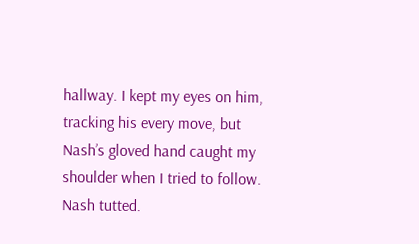hallway. I kept my eyes on him, tracking his every move, but Nash’s gloved hand caught my shoulder when I tried to follow.
Nash tutted.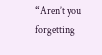“Aren’t you forgetting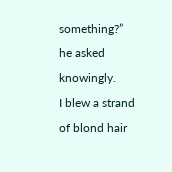something?” he asked knowingly.
I blew a strand of blond hair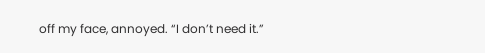off my face, annoyed. “I don’t need it.”